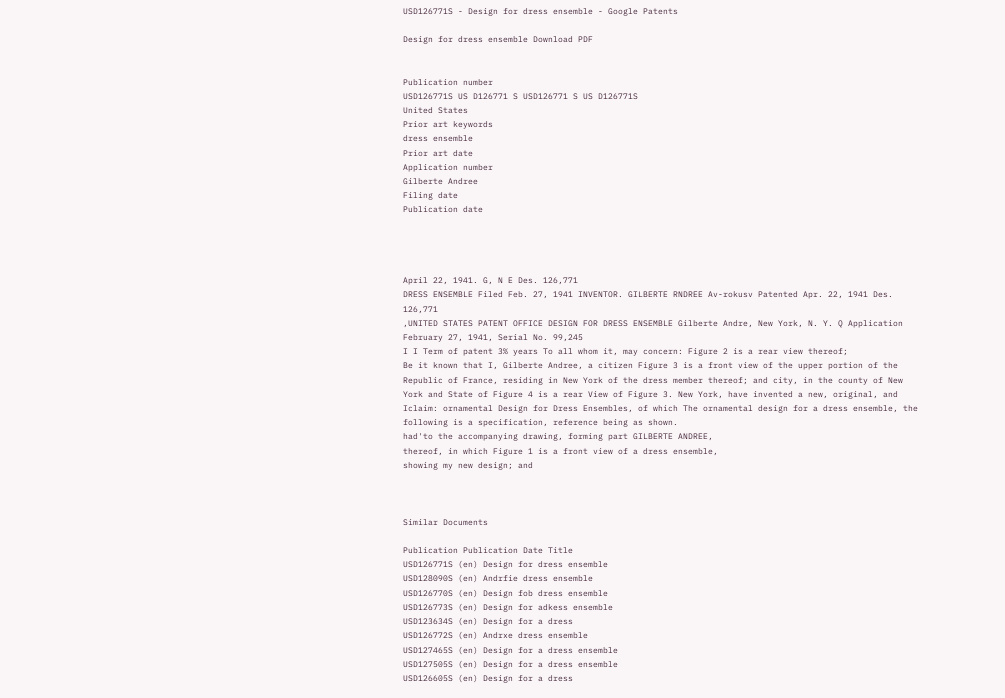USD126771S - Design for dress ensemble - Google Patents

Design for dress ensemble Download PDF


Publication number
USD126771S US D126771 S USD126771 S US D126771S
United States
Prior art keywords
dress ensemble
Prior art date
Application number
Gilberte Andree
Filing date
Publication date




April 22, 1941. G, N E Des. 126,771
DRESS ENSEMBLE Filed Feb. 27, 1941 INVENTOR. GILBERTE RNDREE Av-rokusv Patented Apr. 22, 1941 Des. 126,771
,UNITED STATES PATENT OFFICE DESIGN FOR DRESS ENSEMBLE Gilberte Andre, New York, N. Y. Q Application February 27, 1941, Serial No. 99,245
I I Term of patent 3% years To all whom it, may concern: Figure 2 is a rear view thereof;
Be it known that I, Gilberte Andree, a citizen Figure 3 is a front view of the upper portion of the Republic of France, residing in New York of the dress member thereof; and city, in the county of New York and State of Figure 4 is a rear View of Figure 3. New York, have invented a new, original, and Iclaim: ornamental Design for Dress Ensembles, of which The ornamental design for a dress ensemble, the following is a specification, reference being as shown.
had'to the accompanying drawing, forming part GILBERTE ANDREE,
thereof, in which Figure 1 is a front view of a dress ensemble,
showing my new design; and



Similar Documents

Publication Publication Date Title
USD126771S (en) Design for dress ensemble
USD128090S (en) Andrfie dress ensemble
USD126770S (en) Design fob dress ensemble
USD126773S (en) Design for adkess ensemble
USD123634S (en) Design for a dress
USD126772S (en) Andrxe dress ensemble
USD127465S (en) Design for a dress ensemble
USD127505S (en) Design for a dress ensemble
USD126605S (en) Design for a dress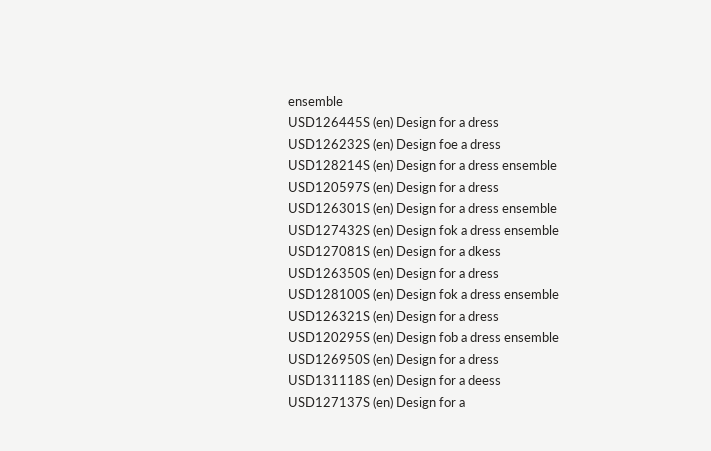ensemble
USD126445S (en) Design for a dress
USD126232S (en) Design foe a dress
USD128214S (en) Design for a dress ensemble
USD120597S (en) Design for a dress
USD126301S (en) Design for a dress ensemble
USD127432S (en) Design fok a dress ensemble
USD127081S (en) Design for a dkess
USD126350S (en) Design for a dress
USD128100S (en) Design fok a dress ensemble
USD126321S (en) Design for a dress
USD120295S (en) Design fob a dress ensemble
USD126950S (en) Design for a dress
USD131118S (en) Design for a deess
USD127137S (en) Design for a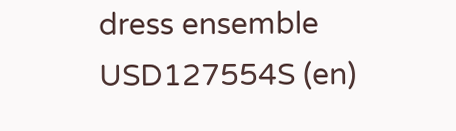dress ensemble
USD127554S (en)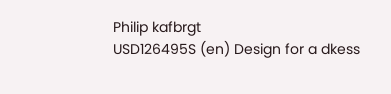Philip kafbrgt
USD126495S (en) Design for a dkess